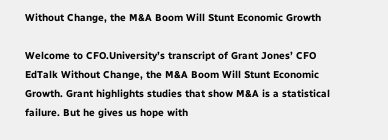Without Change, the M&A Boom Will Stunt Economic Growth

Welcome to CFO.University’s transcript of Grant Jones’ CFO EdTalk Without Change, the M&A Boom Will Stunt Economic Growth. Grant highlights studies that show M&A is a statistical failure. But he gives us hope with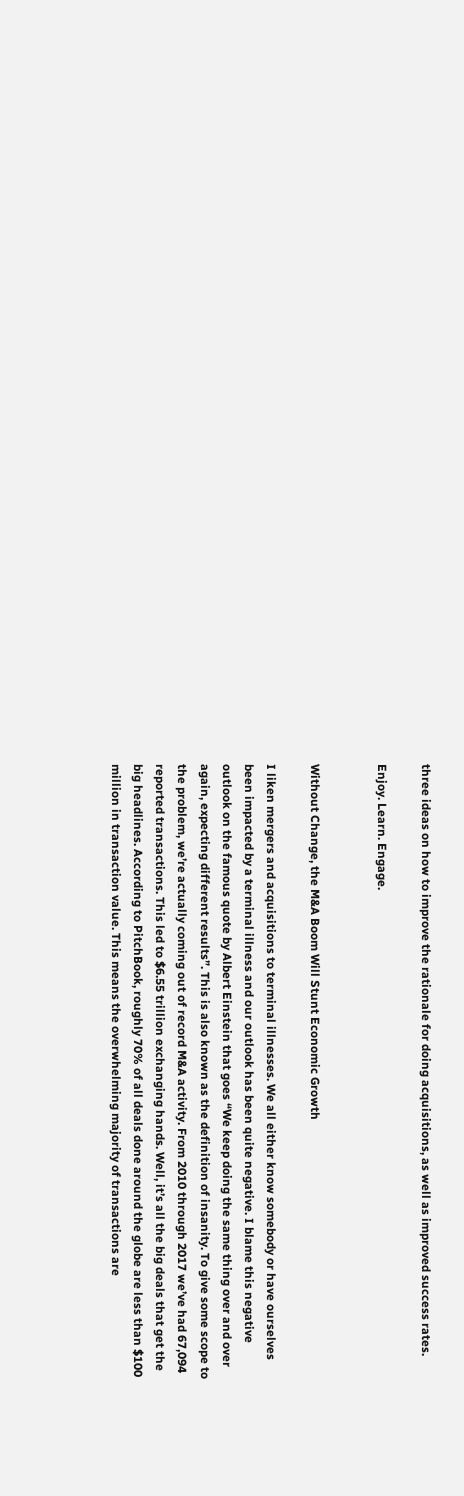three ideas on how to improve the rationale for doing acquisitions, as well as improved success rates.

Enjoy. Learn. Engage.


Without Change, the M&A Boom Will Stunt Economic Growth

I liken mergers and acquisitions to terminal illnesses. We all either know somebody or have ourselves been impacted by a terminal illness and our outlook has been quite negative. I blame this negative outlook on the famous quote by Albert Einstein that goes “We keep doing the same thing over and over again, expecting different results”. This is also known as the definition of insanity. To give some scope to the problem, we’re actually coming out of record M&A activity. From 2010 through 2017 we’ve had 67,094 reported transactions. This led to $6.55 trillion exchanging hands. Well, it’s all the big deals that get the big headlines. According to PitchBook, roughly 70% of all deals done around the globe are less than $100 million in transaction value. This means the overwhelming majority of transactions are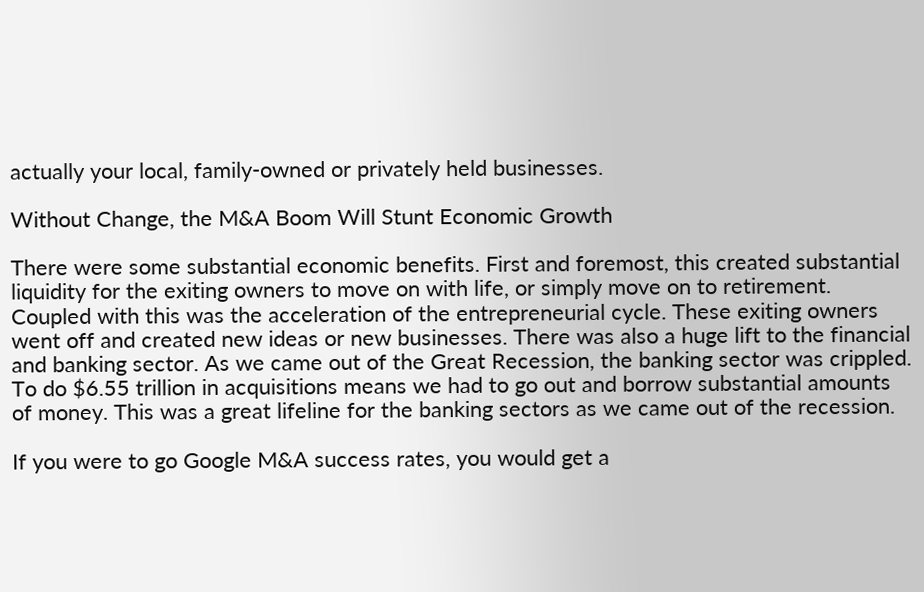actually your local, family-owned or privately held businesses.

Without Change, the M&A Boom Will Stunt Economic Growth

There were some substantial economic benefits. First and foremost, this created substantial liquidity for the exiting owners to move on with life, or simply move on to retirement. Coupled with this was the acceleration of the entrepreneurial cycle. These exiting owners went off and created new ideas or new businesses. There was also a huge lift to the financial and banking sector. As we came out of the Great Recession, the banking sector was crippled. To do $6.55 trillion in acquisitions means we had to go out and borrow substantial amounts of money. This was a great lifeline for the banking sectors as we came out of the recession.

If you were to go Google M&A success rates, you would get a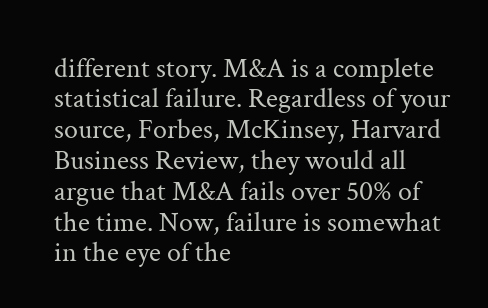different story. M&A is a complete statistical failure. Regardless of your source, Forbes, McKinsey, Harvard Business Review, they would all argue that M&A fails over 50% of the time. Now, failure is somewhat in the eye of the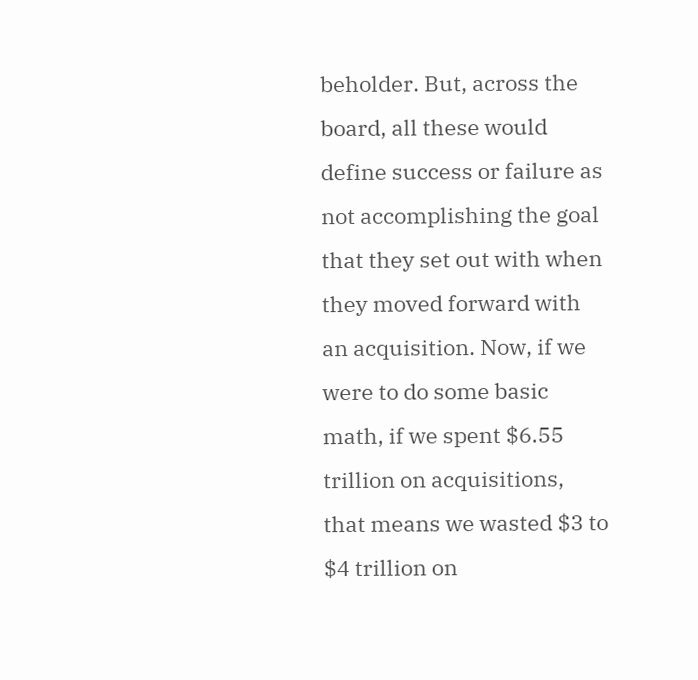beholder. But, across the board, all these would define success or failure as not accomplishing the goal that they set out with when they moved forward with an acquisition. Now, if we were to do some basic math, if we spent $6.55 trillion on acquisitions, that means we wasted $3 to $4 trillion on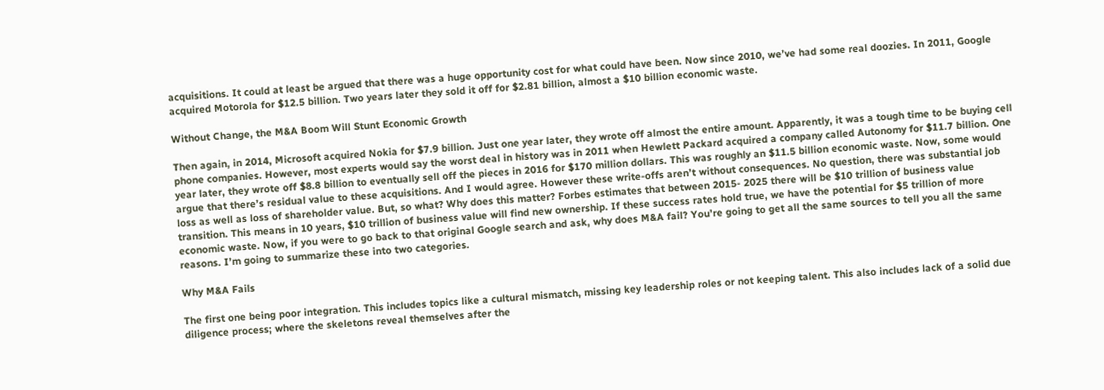acquisitions. It could at least be argued that there was a huge opportunity cost for what could have been. Now since 2010, we’ve had some real doozies. In 2011, Google acquired Motorola for $12.5 billion. Two years later they sold it off for $2.81 billion, almost a $10 billion economic waste.

Without Change, the M&A Boom Will Stunt Economic Growth

Then again, in 2014, Microsoft acquired Nokia for $7.9 billion. Just one year later, they wrote off almost the entire amount. Apparently, it was a tough time to be buying cell phone companies. However, most experts would say the worst deal in history was in 2011 when Hewlett Packard acquired a company called Autonomy for $11.7 billion. One year later, they wrote off $8.8 billion to eventually sell off the pieces in 2016 for $170 million dollars. This was roughly an $11.5 billion economic waste. Now, some would argue that there’s residual value to these acquisitions. And I would agree. However these write-offs aren’t without consequences. No question, there was substantial job loss as well as loss of shareholder value. But, so what? Why does this matter? Forbes estimates that between 2015- 2025 there will be $10 trillion of business value transition. This means in 10 years, $10 trillion of business value will find new ownership. If these success rates hold true, we have the potential for $5 trillion of more economic waste. Now, if you were to go back to that original Google search and ask, why does M&A fail? You’re going to get all the same sources to tell you all the same reasons. I’m going to summarize these into two categories.

Why M&A Fails

The first one being poor integration. This includes topics like a cultural mismatch, missing key leadership roles or not keeping talent. This also includes lack of a solid due diligence process; where the skeletons reveal themselves after the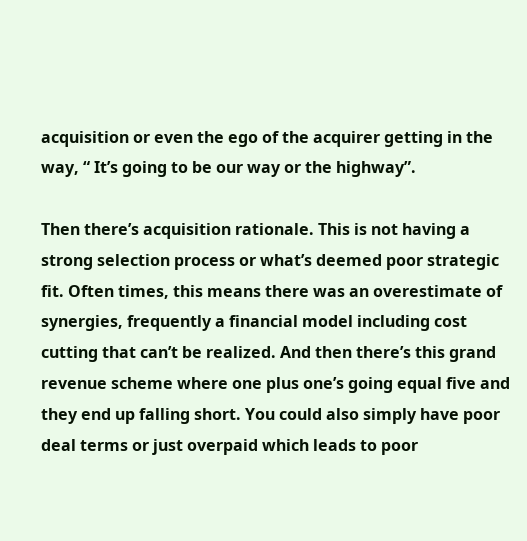acquisition or even the ego of the acquirer getting in the way, “ It’s going to be our way or the highway”.

Then there’s acquisition rationale. This is not having a strong selection process or what’s deemed poor strategic fit. Often times, this means there was an overestimate of synergies, frequently a financial model including cost cutting that can’t be realized. And then there’s this grand revenue scheme where one plus one’s going equal five and they end up falling short. You could also simply have poor deal terms or just overpaid which leads to poor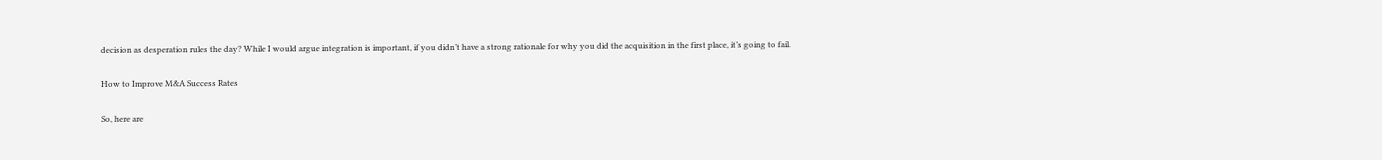decision as desperation rules the day? While I would argue integration is important, if you didn’t have a strong rationale for why you did the acquisition in the first place, it’s going to fail.

How to Improve M&A Success Rates

So, here are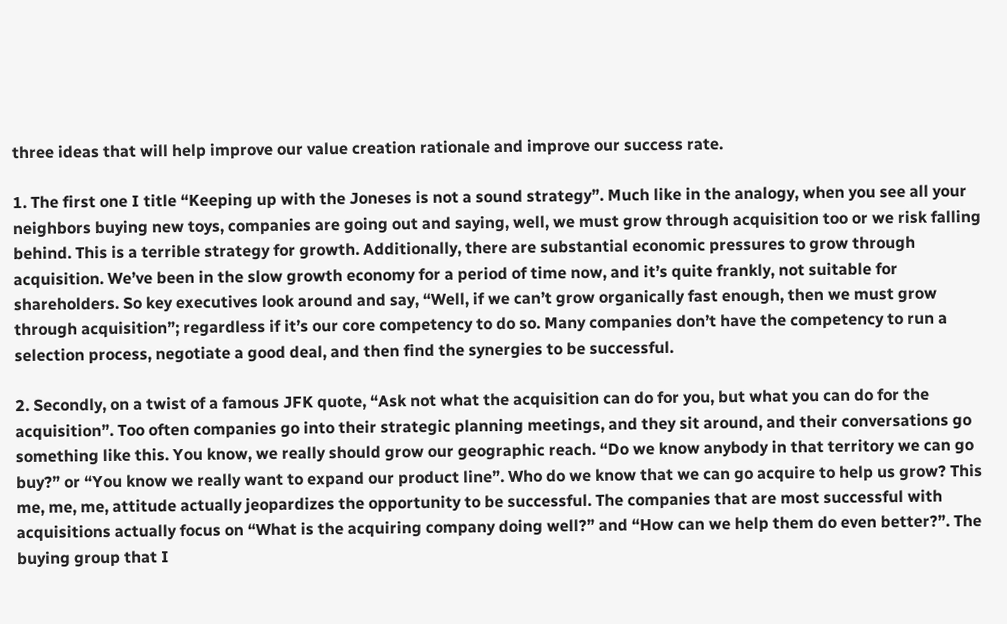three ideas that will help improve our value creation rationale and improve our success rate.

1. The first one I title “Keeping up with the Joneses is not a sound strategy”. Much like in the analogy, when you see all your neighbors buying new toys, companies are going out and saying, well, we must grow through acquisition too or we risk falling behind. This is a terrible strategy for growth. Additionally, there are substantial economic pressures to grow through acquisition. We’ve been in the slow growth economy for a period of time now, and it’s quite frankly, not suitable for shareholders. So key executives look around and say, “Well, if we can’t grow organically fast enough, then we must grow through acquisition”; regardless if it’s our core competency to do so. Many companies don’t have the competency to run a selection process, negotiate a good deal, and then find the synergies to be successful.

2. Secondly, on a twist of a famous JFK quote, “Ask not what the acquisition can do for you, but what you can do for the acquisition”. Too often companies go into their strategic planning meetings, and they sit around, and their conversations go something like this. You know, we really should grow our geographic reach. “Do we know anybody in that territory we can go buy?” or “You know we really want to expand our product line”. Who do we know that we can go acquire to help us grow? This me, me, me, attitude actually jeopardizes the opportunity to be successful. The companies that are most successful with acquisitions actually focus on “What is the acquiring company doing well?” and “How can we help them do even better?”. The buying group that I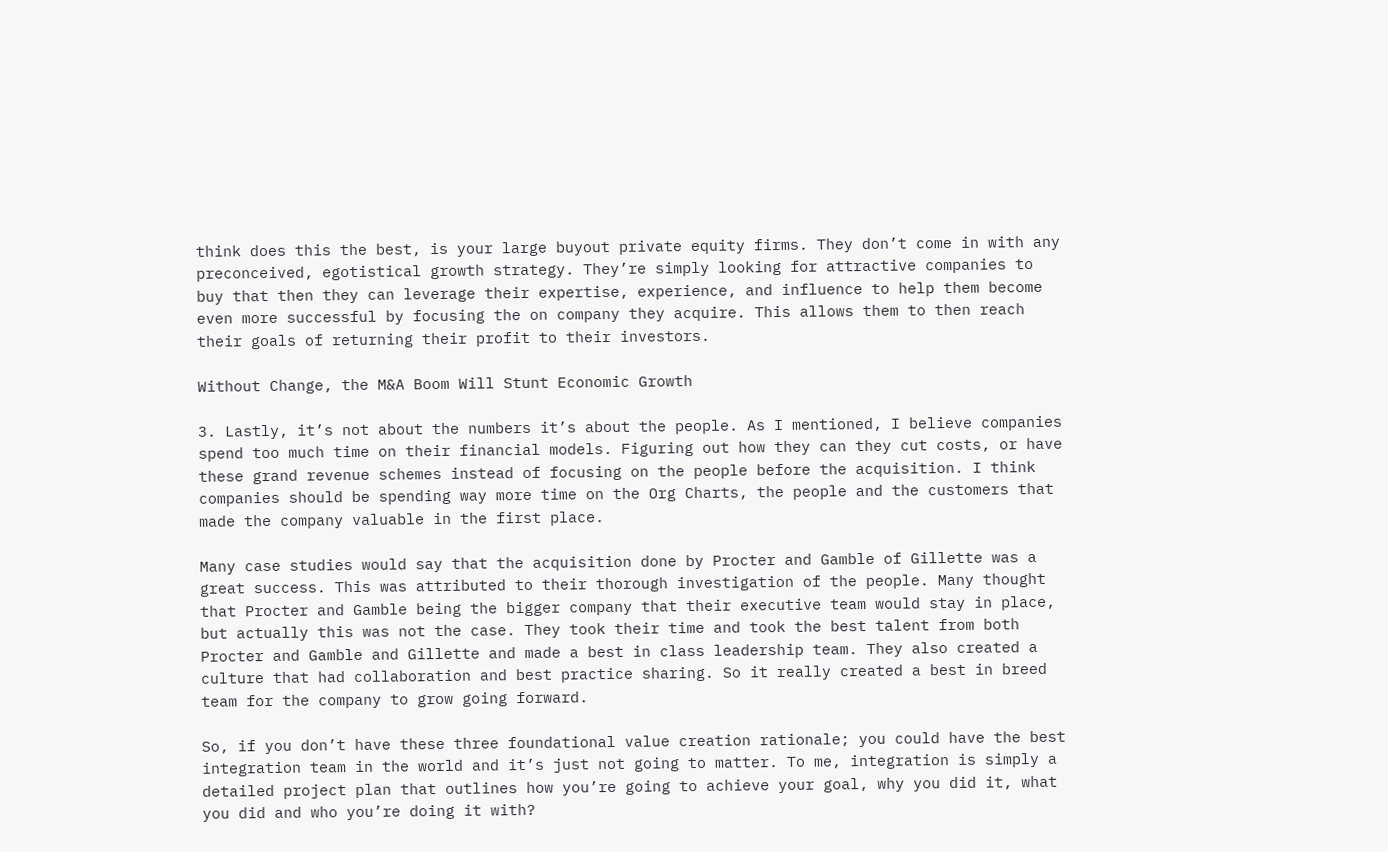think does this the best, is your large buyout private equity firms. They don’t come in with any preconceived, egotistical growth strategy. They’re simply looking for attractive companies to buy that then they can leverage their expertise, experience, and influence to help them become even more successful by focusing the on company they acquire. This allows them to then reach their goals of returning their profit to their investors.

Without Change, the M&A Boom Will Stunt Economic Growth

3. Lastly, it’s not about the numbers it’s about the people. As I mentioned, I believe companies spend too much time on their financial models. Figuring out how they can they cut costs, or have these grand revenue schemes instead of focusing on the people before the acquisition. I think companies should be spending way more time on the Org Charts, the people and the customers that made the company valuable in the first place.

Many case studies would say that the acquisition done by Procter and Gamble of Gillette was a great success. This was attributed to their thorough investigation of the people. Many thought that Procter and Gamble being the bigger company that their executive team would stay in place, but actually this was not the case. They took their time and took the best talent from both Procter and Gamble and Gillette and made a best in class leadership team. They also created a culture that had collaboration and best practice sharing. So it really created a best in breed team for the company to grow going forward.

So, if you don’t have these three foundational value creation rationale; you could have the best integration team in the world and it’s just not going to matter. To me, integration is simply a detailed project plan that outlines how you’re going to achieve your goal, why you did it, what you did and who you’re doing it with?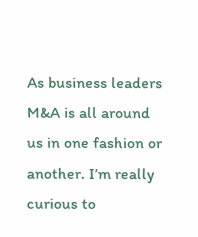As business leaders M&A is all around us in one fashion or another. I’m really curious to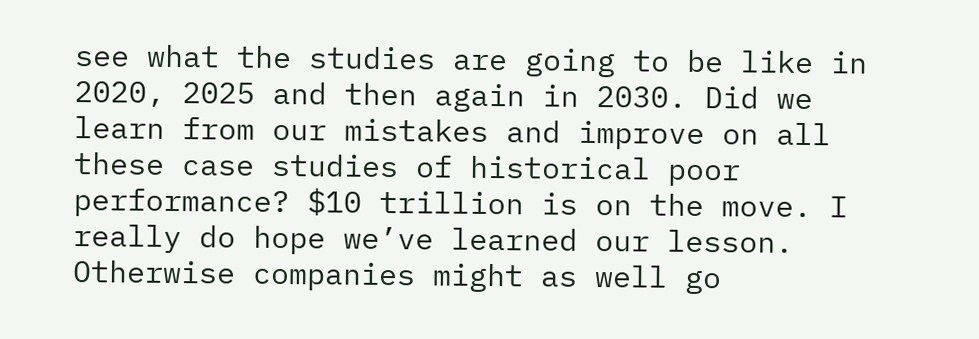see what the studies are going to be like in 2020, 2025 and then again in 2030. Did we learn from our mistakes and improve on all these case studies of historical poor performance? $10 trillion is on the move. I really do hope we’ve learned our lesson. Otherwise companies might as well go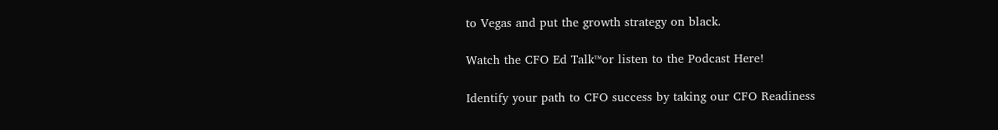to Vegas and put the growth strategy on black.

Watch the CFO Ed Talk™or listen to the Podcast Here!

Identify your path to CFO success by taking our CFO Readiness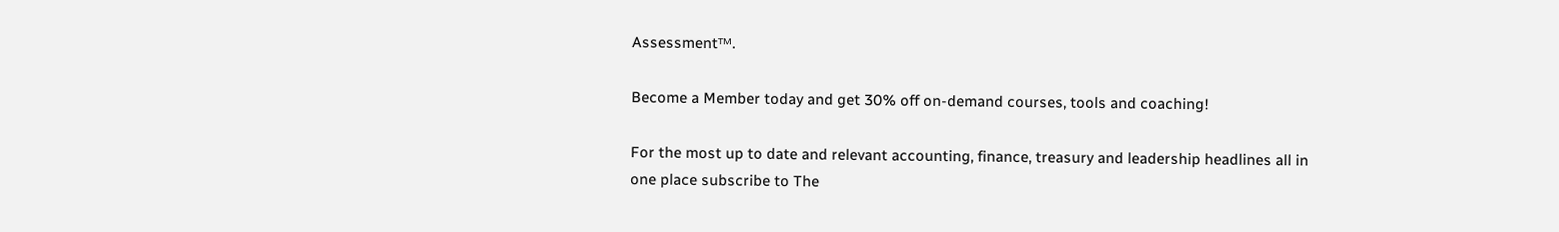Assessmentᵀᴹ.

Become a Member today and get 30% off on-demand courses, tools and coaching!

For the most up to date and relevant accounting, finance, treasury and leadership headlines all in one place subscribe to The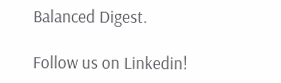Balanced Digest.

Follow us on Linkedin!